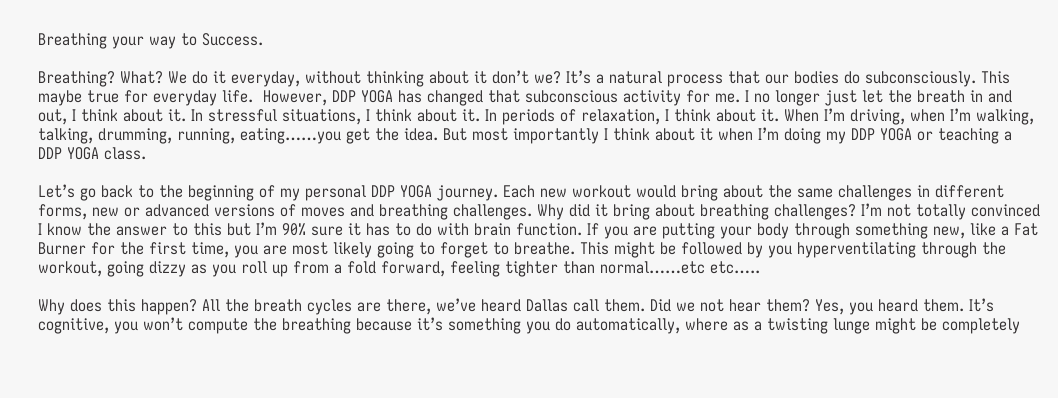Breathing your way to Success.

Breathing? What? We do it everyday, without thinking about it don’t we? It’s a natural process that our bodies do subconsciously. This maybe true for everyday life.  However, DDP YOGA has changed that subconscious activity for me. I no longer just let the breath in and out, I think about it. In stressful situations, I think about it. In periods of relaxation, I think about it. When I’m driving, when I’m walking, talking, drumming, running, eating……you get the idea. But most importantly I think about it when I’m doing my DDP YOGA or teaching a DDP YOGA class.

Let’s go back to the beginning of my personal DDP YOGA journey. Each new workout would bring about the same challenges in different forms, new or advanced versions of moves and breathing challenges. Why did it bring about breathing challenges? I’m not totally convinced I know the answer to this but I’m 90% sure it has to do with brain function. If you are putting your body through something new, like a Fat Burner for the first time, you are most likely going to forget to breathe. This might be followed by you hyperventilating through the workout, going dizzy as you roll up from a fold forward, feeling tighter than normal……etc etc…..

Why does this happen? All the breath cycles are there, we’ve heard Dallas call them. Did we not hear them? Yes, you heard them. It’s cognitive, you won’t compute the breathing because it’s something you do automatically, where as a twisting lunge might be completely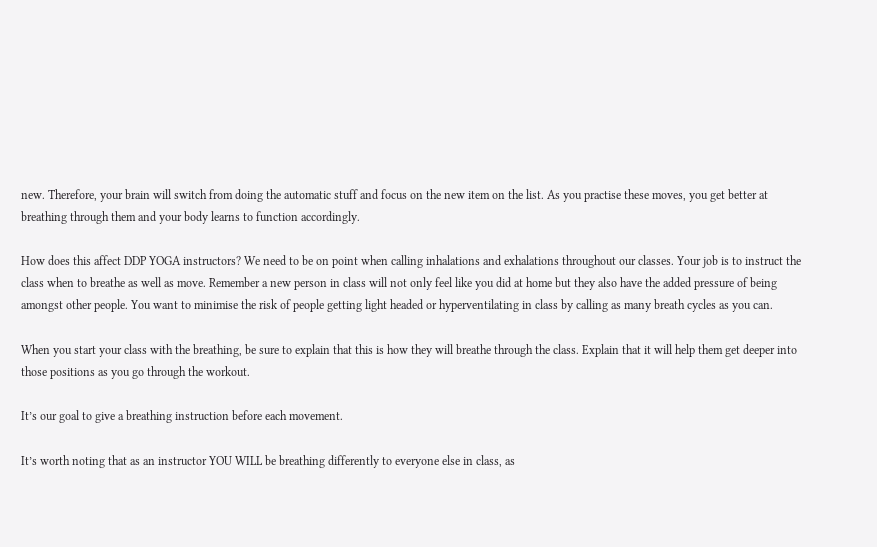new. Therefore, your brain will switch from doing the automatic stuff and focus on the new item on the list. As you practise these moves, you get better at breathing through them and your body learns to function accordingly.

How does this affect DDP YOGA instructors? We need to be on point when calling inhalations and exhalations throughout our classes. Your job is to instruct the class when to breathe as well as move. Remember a new person in class will not only feel like you did at home but they also have the added pressure of being amongst other people. You want to minimise the risk of people getting light headed or hyperventilating in class by calling as many breath cycles as you can.

When you start your class with the breathing, be sure to explain that this is how they will breathe through the class. Explain that it will help them get deeper into those positions as you go through the workout.

It’s our goal to give a breathing instruction before each movement.

It’s worth noting that as an instructor YOU WILL be breathing differently to everyone else in class, as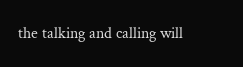the talking and calling will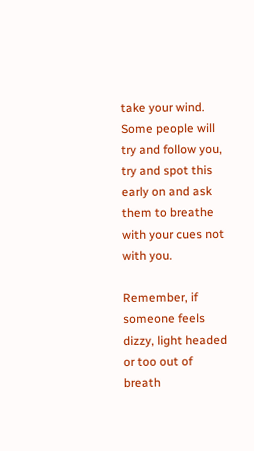take your wind. Some people will try and follow you, try and spot this early on and ask them to breathe with your cues not with you.

Remember, if someone feels dizzy, light headed or too out of breath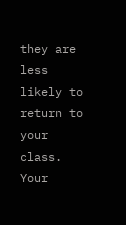they are less likely to return to your class. Your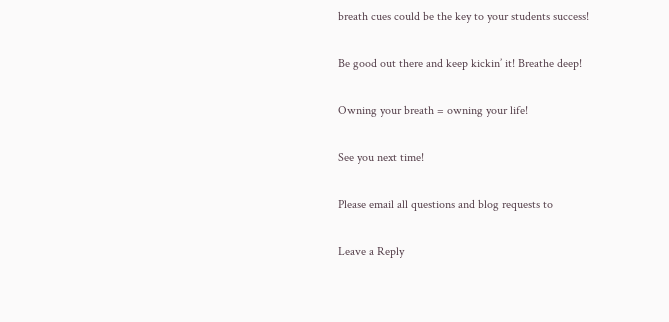breath cues could be the key to your students success!

Be good out there and keep kickin’ it! Breathe deep!

Owning your breath = owning your life!

See you next time!

Please email all questions and blog requests to

Leave a Reply